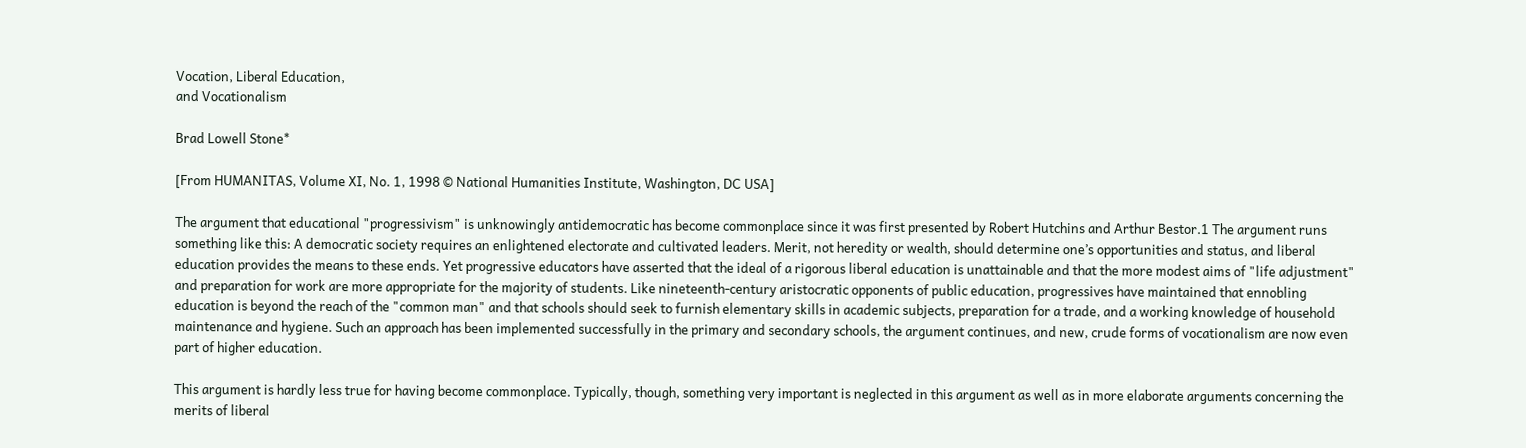Vocation, Liberal Education,
and Vocationalism

Brad Lowell Stone*

[From HUMANITAS, Volume XI, No. 1, 1998 © National Humanities Institute, Washington, DC USA]

The argument that educational "progressivism" is unknowingly antidemocratic has become commonplace since it was first presented by Robert Hutchins and Arthur Bestor.1 The argument runs something like this: A democratic society requires an enlightened electorate and cultivated leaders. Merit, not heredity or wealth, should determine one’s opportunities and status, and liberal education provides the means to these ends. Yet progressive educators have asserted that the ideal of a rigorous liberal education is unattainable and that the more modest aims of "life adjustment" and preparation for work are more appropriate for the majority of students. Like nineteenth-century aristocratic opponents of public education, progressives have maintained that ennobling education is beyond the reach of the "common man" and that schools should seek to furnish elementary skills in academic subjects, preparation for a trade, and a working knowledge of household maintenance and hygiene. Such an approach has been implemented successfully in the primary and secondary schools, the argument continues, and new, crude forms of vocationalism are now even part of higher education.

This argument is hardly less true for having become commonplace. Typically, though, something very important is neglected in this argument as well as in more elaborate arguments concerning the merits of liberal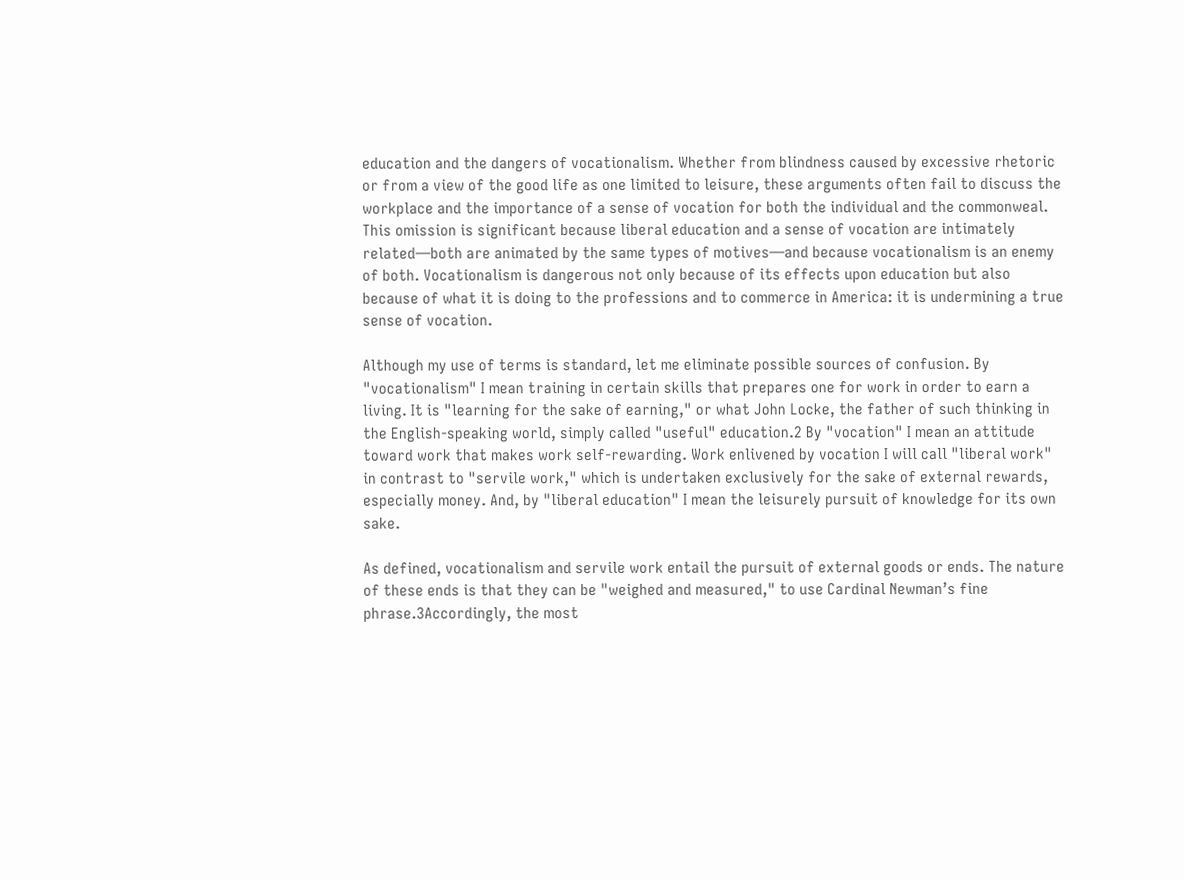education and the dangers of vocationalism. Whether from blindness caused by excessive rhetoric or from a view of the good life as one limited to leisure, these arguments often fail to discuss the workplace and the importance of a sense of vocation for both the individual and the commonweal. This omission is significant because liberal education and a sense of vocation are intimately related—both are animated by the same types of motives—and because vocationalism is an enemy of both. Vocationalism is dangerous not only because of its effects upon education but also because of what it is doing to the professions and to commerce in America: it is undermining a true sense of vocation.

Although my use of terms is standard, let me eliminate possible sources of confusion. By "vocationalism" I mean training in certain skills that prepares one for work in order to earn a living. It is "learning for the sake of earning," or what John Locke, the father of such thinking in the English-speaking world, simply called "useful" education.2 By "vocation" I mean an attitude toward work that makes work self-rewarding. Work enlivened by vocation I will call "liberal work" in contrast to "servile work," which is undertaken exclusively for the sake of external rewards, especially money. And, by "liberal education" I mean the leisurely pursuit of knowledge for its own sake.

As defined, vocationalism and servile work entail the pursuit of external goods or ends. The nature of these ends is that they can be "weighed and measured," to use Cardinal Newman’s fine phrase.3Accordingly, the most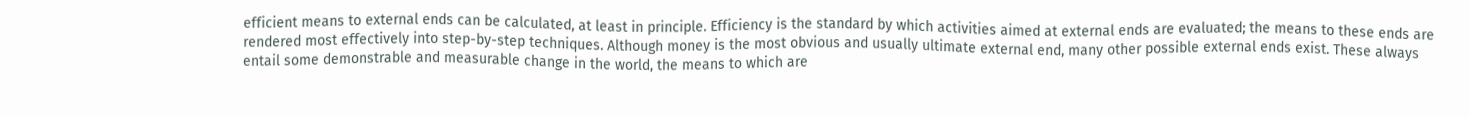efficient means to external ends can be calculated, at least in principle. Efficiency is the standard by which activities aimed at external ends are evaluated; the means to these ends are rendered most effectively into step-by-step techniques. Although money is the most obvious and usually ultimate external end, many other possible external ends exist. These always entail some demonstrable and measurable change in the world, the means to which are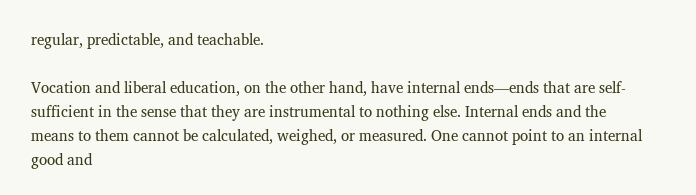regular, predictable, and teachable.

Vocation and liberal education, on the other hand, have internal ends—ends that are self-sufficient in the sense that they are instrumental to nothing else. Internal ends and the means to them cannot be calculated, weighed, or measured. One cannot point to an internal good and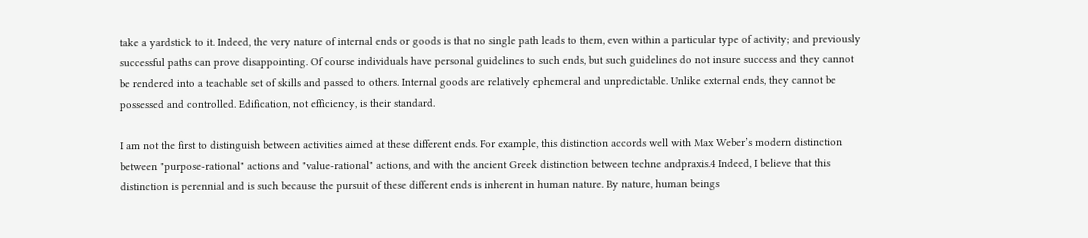take a yardstick to it. Indeed, the very nature of internal ends or goods is that no single path leads to them, even within a particular type of activity; and previously successful paths can prove disappointing. Of course individuals have personal guidelines to such ends, but such guidelines do not insure success and they cannot be rendered into a teachable set of skills and passed to others. Internal goods are relatively ephemeral and unpredictable. Unlike external ends, they cannot be possessed and controlled. Edification, not efficiency, is their standard.

I am not the first to distinguish between activities aimed at these different ends. For example, this distinction accords well with Max Weber’s modern distinction between "purpose-rational" actions and "value-rational" actions, and with the ancient Greek distinction between techne andpraxis.4 Indeed, I believe that this distinction is perennial and is such because the pursuit of these different ends is inherent in human nature. By nature, human beings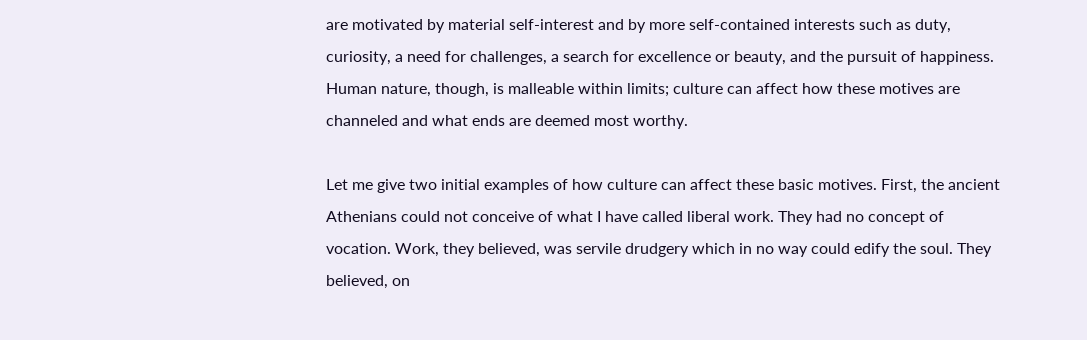are motivated by material self-interest and by more self-contained interests such as duty, curiosity, a need for challenges, a search for excellence or beauty, and the pursuit of happiness. Human nature, though, is malleable within limits; culture can affect how these motives are channeled and what ends are deemed most worthy.

Let me give two initial examples of how culture can affect these basic motives. First, the ancient Athenians could not conceive of what I have called liberal work. They had no concept of vocation. Work, they believed, was servile drudgery which in no way could edify the soul. They believed, on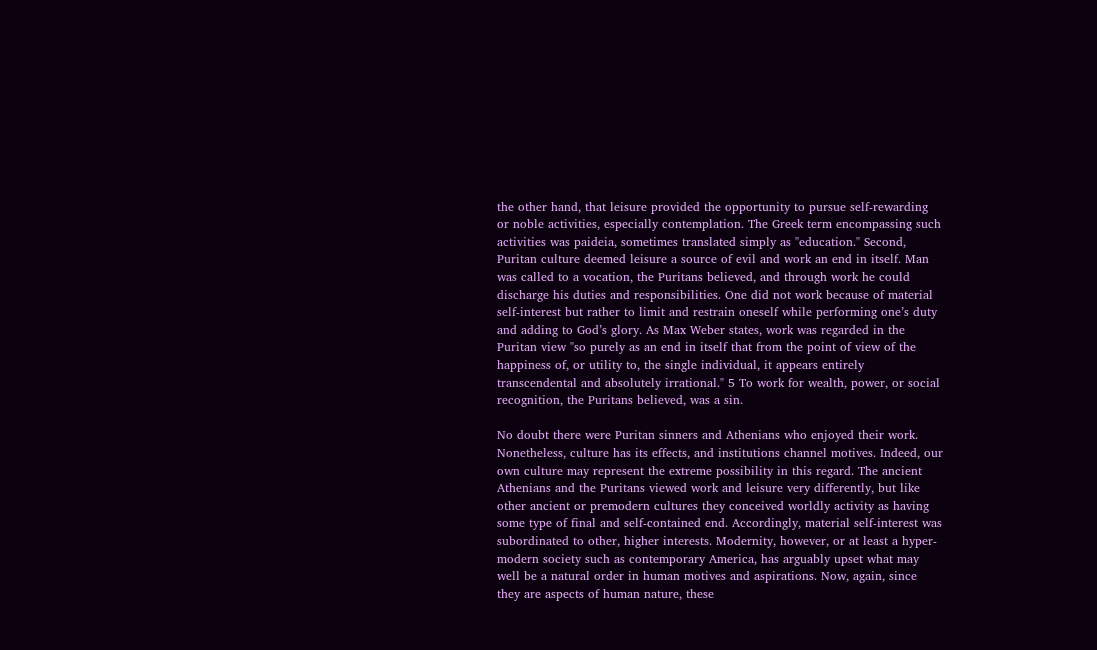the other hand, that leisure provided the opportunity to pursue self-rewarding or noble activities, especially contemplation. The Greek term encompassing such activities was paideia, sometimes translated simply as "education." Second, Puritan culture deemed leisure a source of evil and work an end in itself. Man was called to a vocation, the Puritans believed, and through work he could discharge his duties and responsibilities. One did not work because of material self-interest but rather to limit and restrain oneself while performing one’s duty and adding to God’s glory. As Max Weber states, work was regarded in the Puritan view "so purely as an end in itself that from the point of view of the happiness of, or utility to, the single individual, it appears entirely transcendental and absolutely irrational." 5 To work for wealth, power, or social recognition, the Puritans believed, was a sin.

No doubt there were Puritan sinners and Athenians who enjoyed their work. Nonetheless, culture has its effects, and institutions channel motives. Indeed, our own culture may represent the extreme possibility in this regard. The ancient Athenians and the Puritans viewed work and leisure very differently, but like other ancient or premodern cultures they conceived worldly activity as having some type of final and self-contained end. Accordingly, material self-interest was subordinated to other, higher interests. Modernity, however, or at least a hyper-modern society such as contemporary America, has arguably upset what may well be a natural order in human motives and aspirations. Now, again, since they are aspects of human nature, these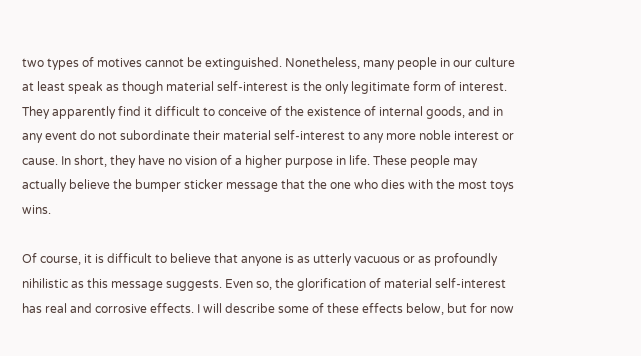two types of motives cannot be extinguished. Nonetheless, many people in our culture at least speak as though material self-interest is the only legitimate form of interest. They apparently find it difficult to conceive of the existence of internal goods, and in any event do not subordinate their material self-interest to any more noble interest or cause. In short, they have no vision of a higher purpose in life. These people may actually believe the bumper sticker message that the one who dies with the most toys wins.

Of course, it is difficult to believe that anyone is as utterly vacuous or as profoundly nihilistic as this message suggests. Even so, the glorification of material self-interest has real and corrosive effects. I will describe some of these effects below, but for now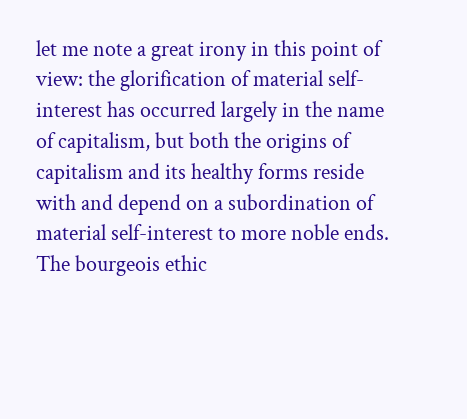let me note a great irony in this point of view: the glorification of material self-interest has occurred largely in the name of capitalism, but both the origins of capitalism and its healthy forms reside with and depend on a subordination of material self-interest to more noble ends. The bourgeois ethic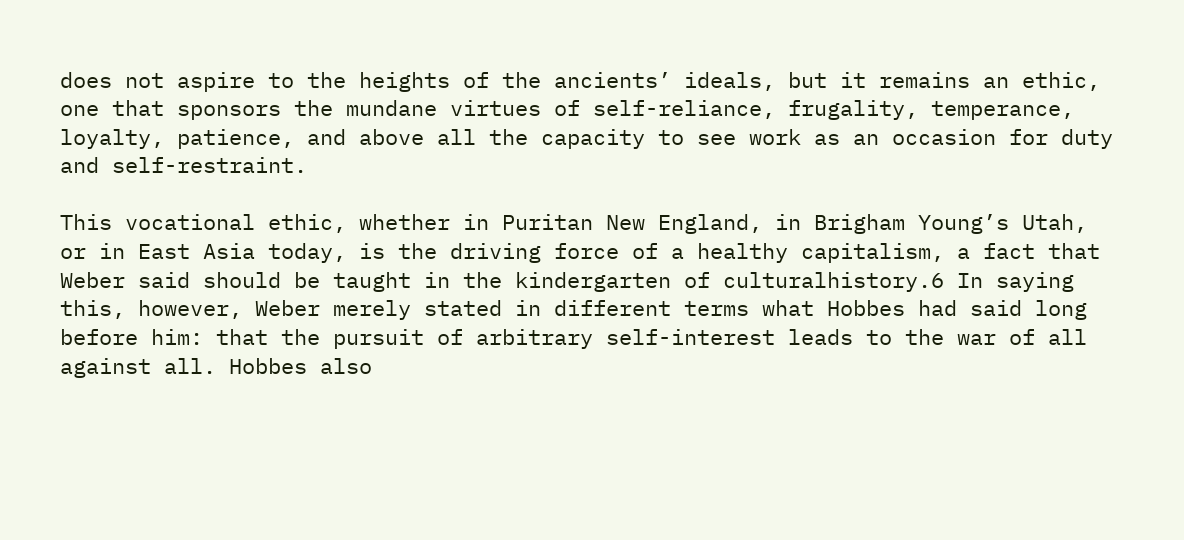does not aspire to the heights of the ancients’ ideals, but it remains an ethic, one that sponsors the mundane virtues of self-reliance, frugality, temperance, loyalty, patience, and above all the capacity to see work as an occasion for duty and self-restraint.

This vocational ethic, whether in Puritan New England, in Brigham Young’s Utah, or in East Asia today, is the driving force of a healthy capitalism, a fact that Weber said should be taught in the kindergarten of culturalhistory.6 In saying this, however, Weber merely stated in different terms what Hobbes had said long before him: that the pursuit of arbitrary self-interest leads to the war of all against all. Hobbes also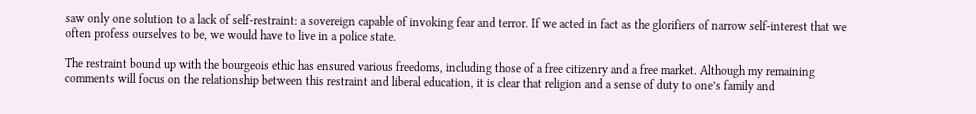saw only one solution to a lack of self-restraint: a sovereign capable of invoking fear and terror. If we acted in fact as the glorifiers of narrow self-interest that we often profess ourselves to be, we would have to live in a police state.

The restraint bound up with the bourgeois ethic has ensured various freedoms, including those of a free citizenry and a free market. Although my remaining comments will focus on the relationship between this restraint and liberal education, it is clear that religion and a sense of duty to one’s family and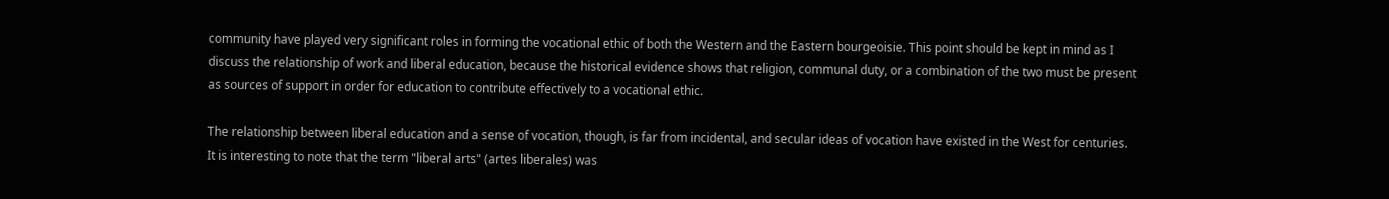community have played very significant roles in forming the vocational ethic of both the Western and the Eastern bourgeoisie. This point should be kept in mind as I discuss the relationship of work and liberal education, because the historical evidence shows that religion, communal duty, or a combination of the two must be present as sources of support in order for education to contribute effectively to a vocational ethic.

The relationship between liberal education and a sense of vocation, though, is far from incidental, and secular ideas of vocation have existed in the West for centuries. It is interesting to note that the term "liberal arts" (artes liberales) was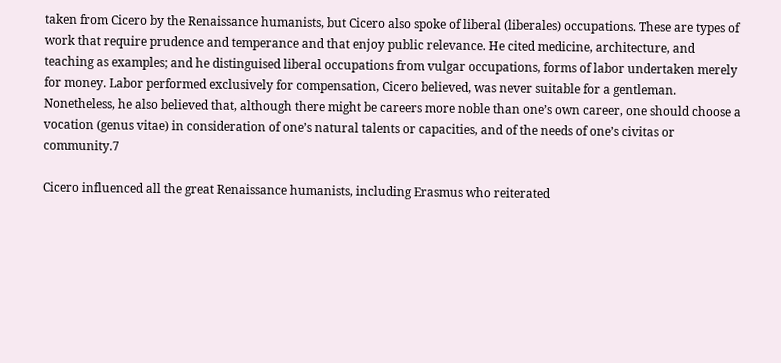taken from Cicero by the Renaissance humanists, but Cicero also spoke of liberal (liberales) occupations. These are types of work that require prudence and temperance and that enjoy public relevance. He cited medicine, architecture, and teaching as examples; and he distinguised liberal occupations from vulgar occupations, forms of labor undertaken merely for money. Labor performed exclusively for compensation, Cicero believed, was never suitable for a gentleman. Nonetheless, he also believed that, although there might be careers more noble than one’s own career, one should choose a vocation (genus vitae) in consideration of one’s natural talents or capacities, and of the needs of one’s civitas or community.7

Cicero influenced all the great Renaissance humanists, including Erasmus who reiterated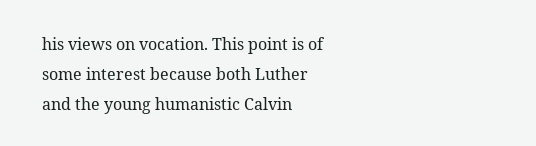his views on vocation. This point is of some interest because both Luther and the young humanistic Calvin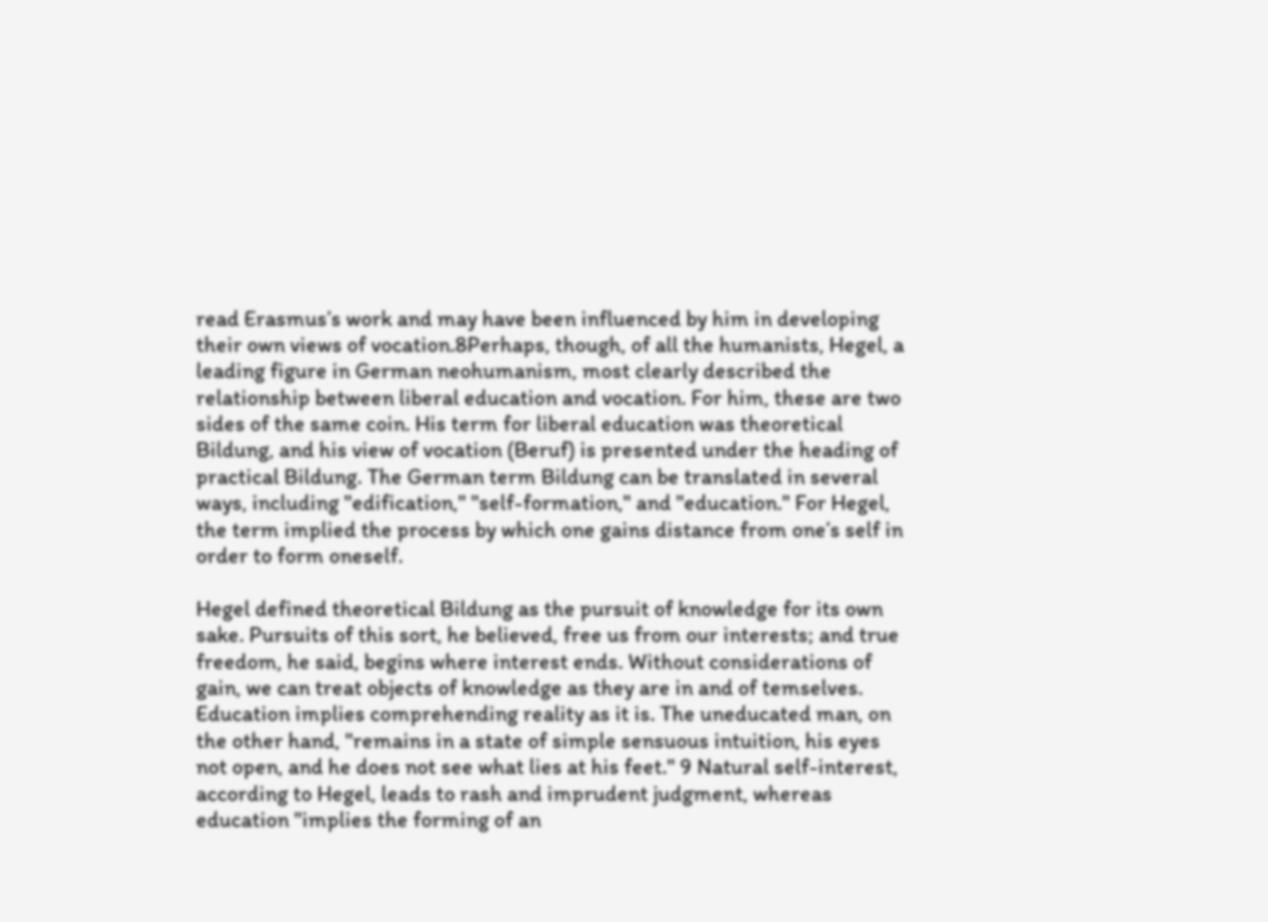read Erasmus’s work and may have been influenced by him in developing their own views of vocation.8Perhaps, though, of all the humanists, Hegel, a leading figure in German neohumanism, most clearly described the relationship between liberal education and vocation. For him, these are two sides of the same coin. His term for liberal education was theoretical Bildung, and his view of vocation (Beruf) is presented under the heading of practical Bildung. The German term Bildung can be translated in several ways, including "edification," "self-formation," and "education." For Hegel, the term implied the process by which one gains distance from one’s self in order to form oneself.

Hegel defined theoretical Bildung as the pursuit of knowledge for its own sake. Pursuits of this sort, he believed, free us from our interests; and true freedom, he said, begins where interest ends. Without considerations of gain, we can treat objects of knowledge as they are in and of temselves. Education implies comprehending reality as it is. The uneducated man, on the other hand, "remains in a state of simple sensuous intuition, his eyes not open, and he does not see what lies at his feet." 9 Natural self-interest, according to Hegel, leads to rash and imprudent judgment, whereas education "implies the forming of an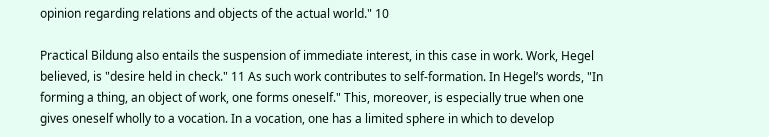opinion regarding relations and objects of the actual world." 10

Practical Bildung also entails the suspension of immediate interest, in this case in work. Work, Hegel believed, is "desire held in check." 11 As such work contributes to self-formation. In Hegel’s words, "In forming a thing, an object of work, one forms oneself." This, moreover, is especially true when one gives oneself wholly to a vocation. In a vocation, one has a limited sphere in which to develop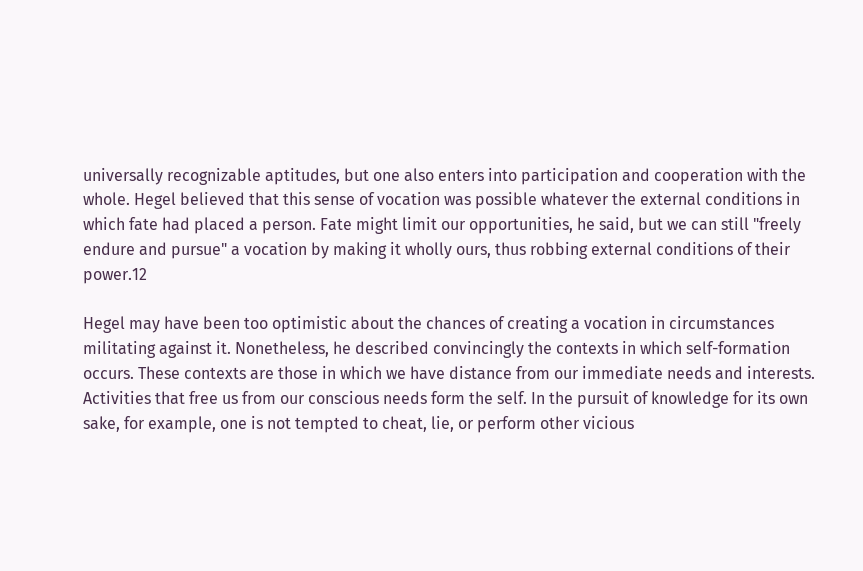universally recognizable aptitudes, but one also enters into participation and cooperation with the whole. Hegel believed that this sense of vocation was possible whatever the external conditions in which fate had placed a person. Fate might limit our opportunities, he said, but we can still "freely endure and pursue" a vocation by making it wholly ours, thus robbing external conditions of their power.12

Hegel may have been too optimistic about the chances of creating a vocation in circumstances militating against it. Nonetheless, he described convincingly the contexts in which self-formation occurs. These contexts are those in which we have distance from our immediate needs and interests. Activities that free us from our conscious needs form the self. In the pursuit of knowledge for its own sake, for example, one is not tempted to cheat, lie, or perform other vicious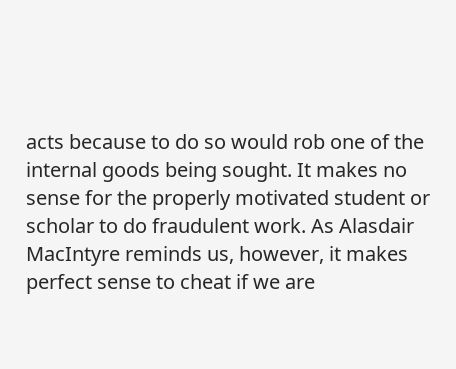acts because to do so would rob one of the internal goods being sought. It makes no sense for the properly motivated student or scholar to do fraudulent work. As Alasdair MacIntyre reminds us, however, it makes perfect sense to cheat if we are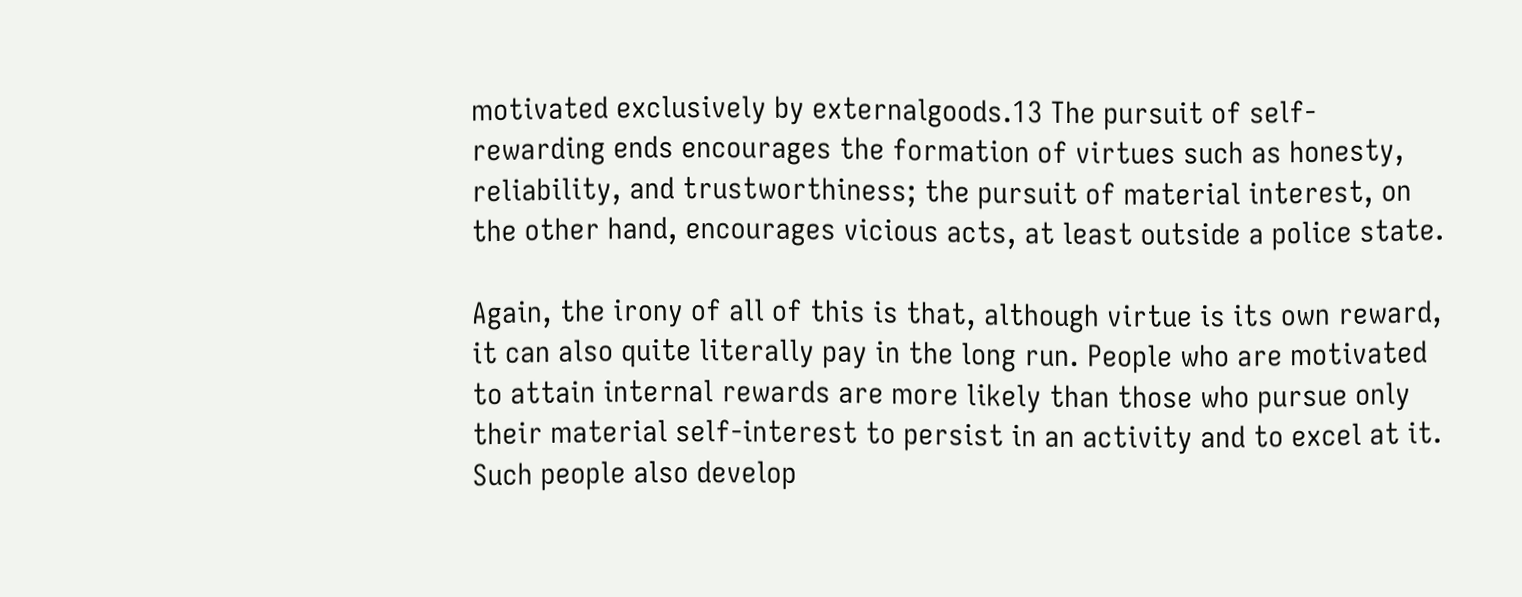motivated exclusively by externalgoods.13 The pursuit of self-rewarding ends encourages the formation of virtues such as honesty, reliability, and trustworthiness; the pursuit of material interest, on the other hand, encourages vicious acts, at least outside a police state.

Again, the irony of all of this is that, although virtue is its own reward, it can also quite literally pay in the long run. People who are motivated to attain internal rewards are more likely than those who pursue only their material self-interest to persist in an activity and to excel at it. Such people also develop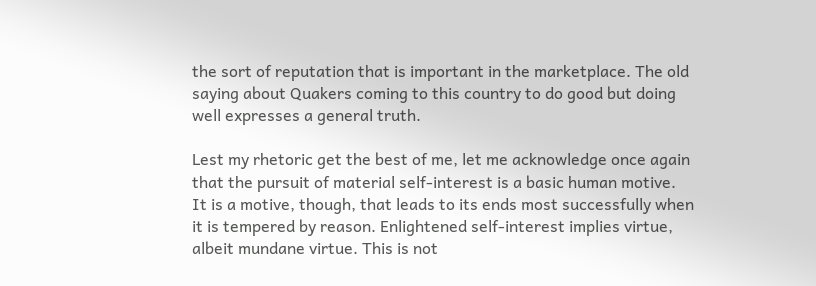the sort of reputation that is important in the marketplace. The old saying about Quakers coming to this country to do good but doing well expresses a general truth.

Lest my rhetoric get the best of me, let me acknowledge once again that the pursuit of material self-interest is a basic human motive. It is a motive, though, that leads to its ends most successfully when it is tempered by reason. Enlightened self-interest implies virtue, albeit mundane virtue. This is not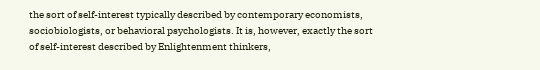the sort of self-interest typically described by contemporary economists, sociobiologists, or behavioral psychologists. It is, however, exactly the sort of self-interest described by Enlightenment thinkers,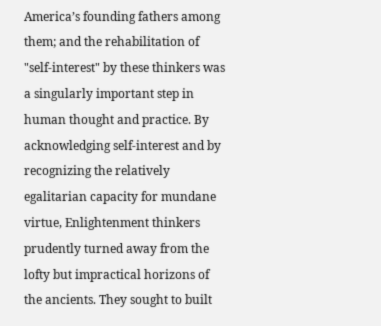America’s founding fathers among them; and the rehabilitation of "self-interest" by these thinkers was a singularly important step in human thought and practice. By acknowledging self-interest and by recognizing the relatively egalitarian capacity for mundane virtue, Enlightenment thinkers prudently turned away from the lofty but impractical horizons of the ancients. They sought to built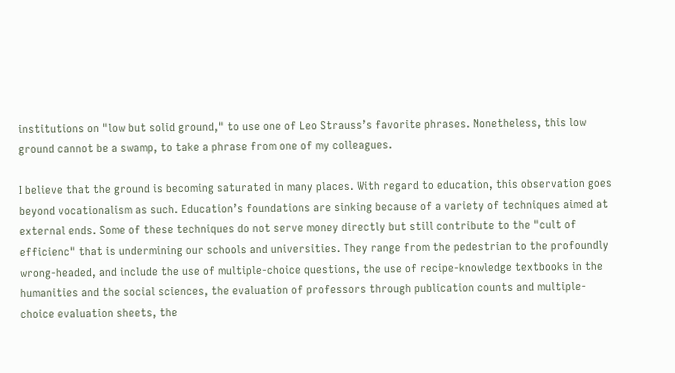institutions on "low but solid ground," to use one of Leo Strauss’s favorite phrases. Nonetheless, this low ground cannot be a swamp, to take a phrase from one of my colleagues.

I believe that the ground is becoming saturated in many places. With regard to education, this observation goes beyond vocationalism as such. Education’s foundations are sinking because of a variety of techniques aimed at external ends. Some of these techniques do not serve money directly but still contribute to the "cult of efficienc" that is undermining our schools and universities. They range from the pedestrian to the profoundly wrong-headed, and include the use of multiple-choice questions, the use of recipe-knowledge textbooks in the humanities and the social sciences, the evaluation of professors through publication counts and multiple-choice evaluation sheets, the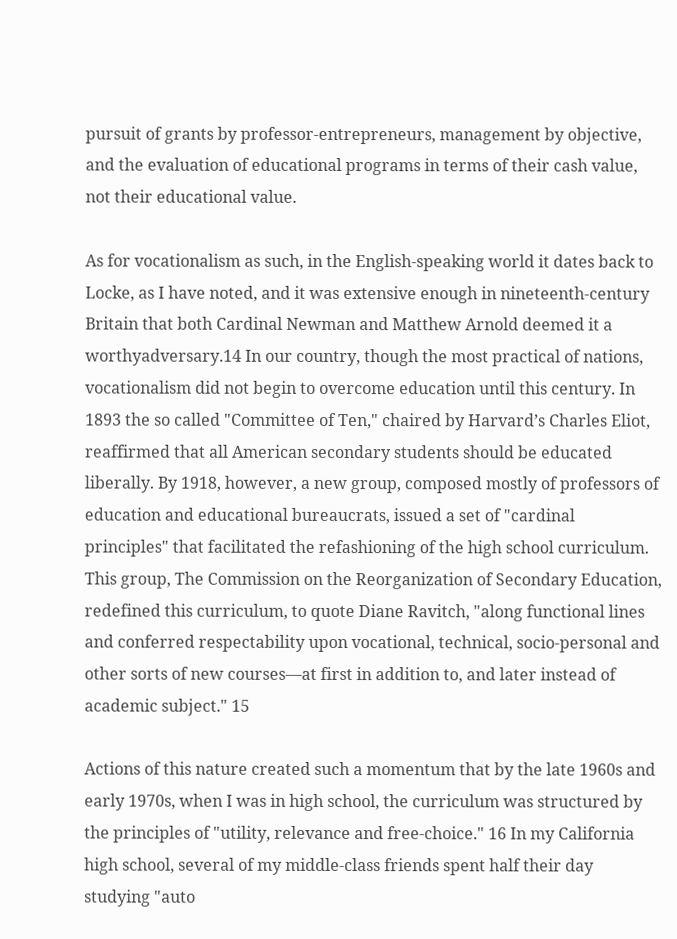pursuit of grants by professor-entrepreneurs, management by objective, and the evaluation of educational programs in terms of their cash value, not their educational value.

As for vocationalism as such, in the English-speaking world it dates back to Locke, as I have noted, and it was extensive enough in nineteenth-century Britain that both Cardinal Newman and Matthew Arnold deemed it a worthyadversary.14 In our country, though the most practical of nations, vocationalism did not begin to overcome education until this century. In 1893 the so called "Committee of Ten," chaired by Harvard’s Charles Eliot, reaffirmed that all American secondary students should be educated liberally. By 1918, however, a new group, composed mostly of professors of education and educational bureaucrats, issued a set of "cardinal principles" that facilitated the refashioning of the high school curriculum. This group, The Commission on the Reorganization of Secondary Education, redefined this curriculum, to quote Diane Ravitch, "along functional lines and conferred respectability upon vocational, technical, socio-personal and other sorts of new courses—at first in addition to, and later instead of academic subject." 15

Actions of this nature created such a momentum that by the late 1960s and early 1970s, when I was in high school, the curriculum was structured by the principles of "utility, relevance and free-choice." 16 In my California high school, several of my middle-class friends spent half their day studying "auto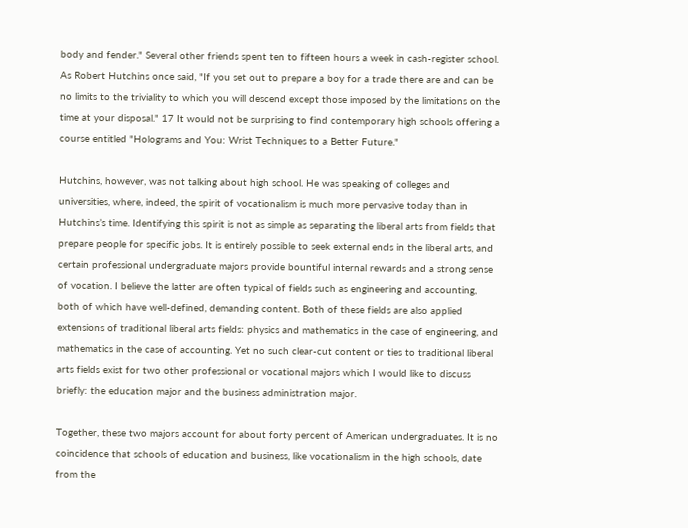body and fender." Several other friends spent ten to fifteen hours a week in cash-register school. As Robert Hutchins once said, "If you set out to prepare a boy for a trade there are and can be no limits to the triviality to which you will descend except those imposed by the limitations on the time at your disposal." 17 It would not be surprising to find contemporary high schools offering a course entitled "Holograms and You: Wrist Techniques to a Better Future."

Hutchins, however, was not talking about high school. He was speaking of colleges and universities, where, indeed, the spirit of vocationalism is much more pervasive today than in Hutchins’s time. Identifying this spirit is not as simple as separating the liberal arts from fields that prepare people for specific jobs. It is entirely possible to seek external ends in the liberal arts, and certain professional undergraduate majors provide bountiful internal rewards and a strong sense of vocation. I believe the latter are often typical of fields such as engineering and accounting, both of which have well-defined, demanding content. Both of these fields are also applied extensions of traditional liberal arts fields: physics and mathematics in the case of engineering, and mathematics in the case of accounting. Yet no such clear-cut content or ties to traditional liberal arts fields exist for two other professional or vocational majors which I would like to discuss briefly: the education major and the business administration major.

Together, these two majors account for about forty percent of American undergraduates. It is no coincidence that schools of education and business, like vocationalism in the high schools, date from the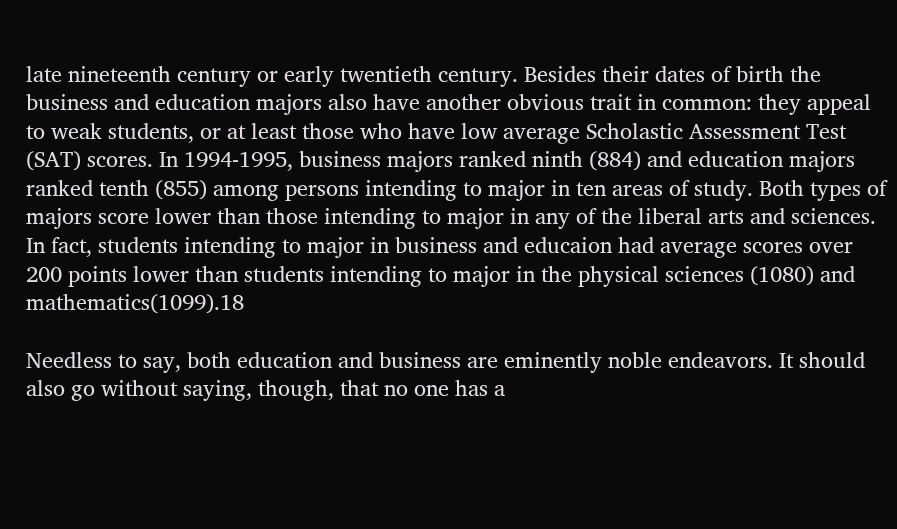late nineteenth century or early twentieth century. Besides their dates of birth the business and education majors also have another obvious trait in common: they appeal to weak students, or at least those who have low average Scholastic Assessment Test (SAT) scores. In 1994-1995, business majors ranked ninth (884) and education majors ranked tenth (855) among persons intending to major in ten areas of study. Both types of majors score lower than those intending to major in any of the liberal arts and sciences. In fact, students intending to major in business and educaion had average scores over 200 points lower than students intending to major in the physical sciences (1080) and mathematics(1099).18

Needless to say, both education and business are eminently noble endeavors. It should also go without saying, though, that no one has a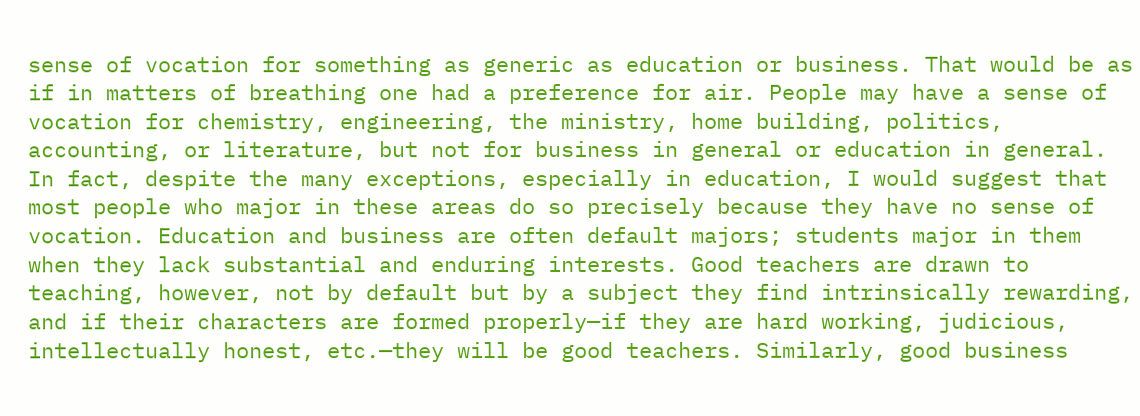sense of vocation for something as generic as education or business. That would be as if in matters of breathing one had a preference for air. People may have a sense of vocation for chemistry, engineering, the ministry, home building, politics, accounting, or literature, but not for business in general or education in general. In fact, despite the many exceptions, especially in education, I would suggest that most people who major in these areas do so precisely because they have no sense of vocation. Education and business are often default majors; students major in them when they lack substantial and enduring interests. Good teachers are drawn to teaching, however, not by default but by a subject they find intrinsically rewarding, and if their characters are formed properly—if they are hard working, judicious, intellectually honest, etc.—they will be good teachers. Similarly, good business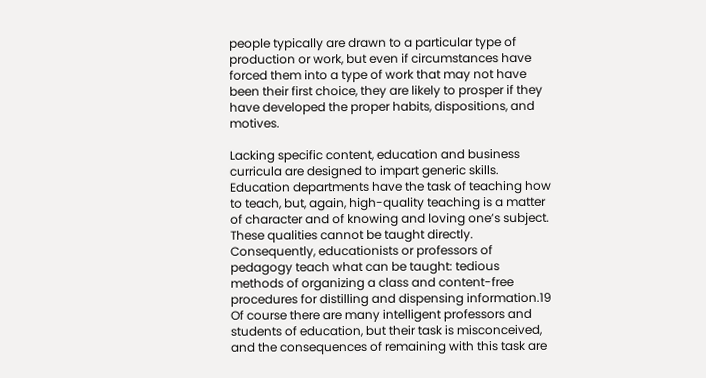people typically are drawn to a particular type of production or work, but even if circumstances have forced them into a type of work that may not have been their first choice, they are likely to prosper if they have developed the proper habits, dispositions, and motives.

Lacking specific content, education and business curricula are designed to impart generic skills. Education departments have the task of teaching how to teach, but, again, high-quality teaching is a matter of character and of knowing and loving one’s subject. These qualities cannot be taught directly. Consequently, educationists or professors of pedagogy teach what can be taught: tedious methods of organizing a class and content-free procedures for distilling and dispensing information.19 Of course there are many intelligent professors and students of education, but their task is misconceived, and the consequences of remaining with this task are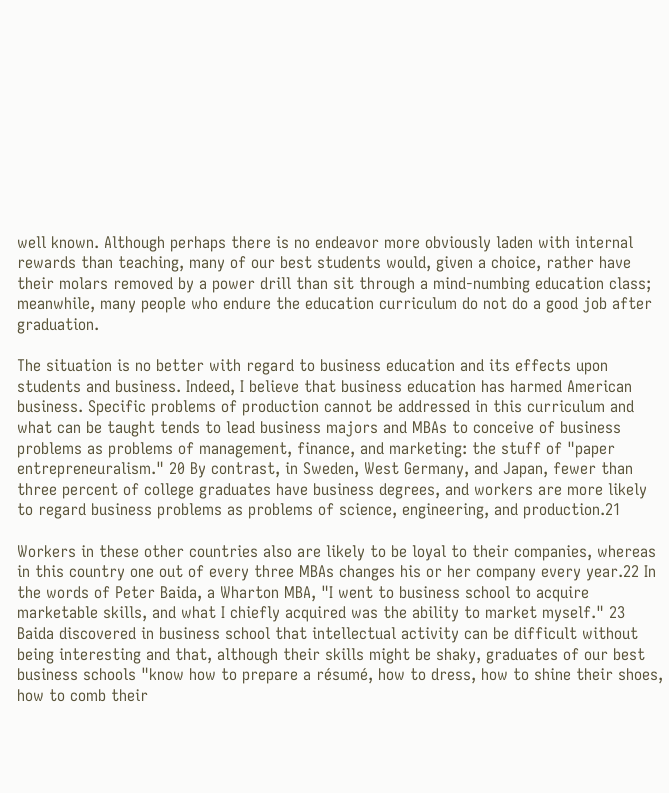well known. Although perhaps there is no endeavor more obviously laden with internal rewards than teaching, many of our best students would, given a choice, rather have their molars removed by a power drill than sit through a mind-numbing education class; meanwhile, many people who endure the education curriculum do not do a good job after graduation.

The situation is no better with regard to business education and its effects upon students and business. Indeed, I believe that business education has harmed American business. Specific problems of production cannot be addressed in this curriculum and what can be taught tends to lead business majors and MBAs to conceive of business problems as problems of management, finance, and marketing: the stuff of "paper entrepreneuralism." 20 By contrast, in Sweden, West Germany, and Japan, fewer than three percent of college graduates have business degrees, and workers are more likely to regard business problems as problems of science, engineering, and production.21

Workers in these other countries also are likely to be loyal to their companies, whereas in this country one out of every three MBAs changes his or her company every year.22 In the words of Peter Baida, a Wharton MBA, "I went to business school to acquire marketable skills, and what I chiefly acquired was the ability to market myself." 23 Baida discovered in business school that intellectual activity can be difficult without being interesting and that, although their skills might be shaky, graduates of our best business schools "know how to prepare a résumé, how to dress, how to shine their shoes, how to comb their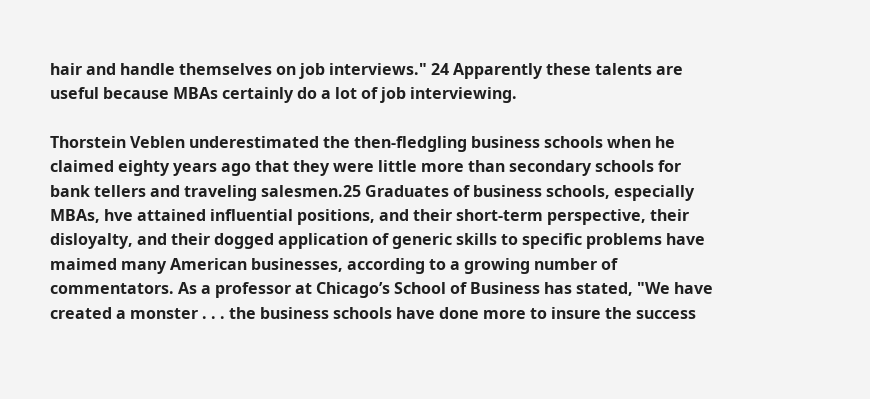hair and handle themselves on job interviews." 24 Apparently these talents are useful because MBAs certainly do a lot of job interviewing.

Thorstein Veblen underestimated the then-fledgling business schools when he claimed eighty years ago that they were little more than secondary schools for bank tellers and traveling salesmen.25 Graduates of business schools, especially MBAs, hve attained influential positions, and their short-term perspective, their disloyalty, and their dogged application of generic skills to specific problems have maimed many American businesses, according to a growing number of commentators. As a professor at Chicago’s School of Business has stated, "We have created a monster . . . the business schools have done more to insure the success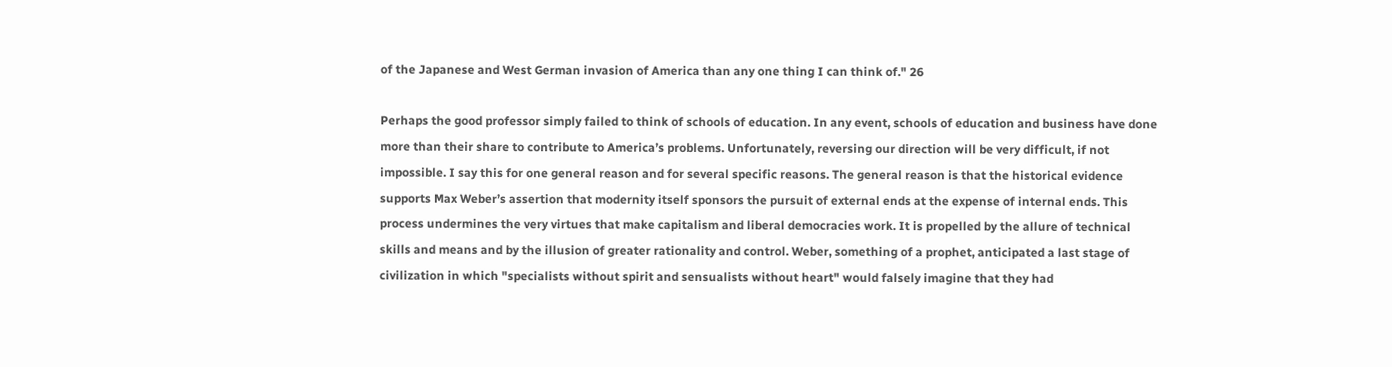of the Japanese and West German invasion of America than any one thing I can think of." 26

Perhaps the good professor simply failed to think of schools of education. In any event, schools of education and business have done more than their share to contribute to America’s problems. Unfortunately, reversing our direction will be very difficult, if not impossible. I say this for one general reason and for several specific reasons. The general reason is that the historical evidence supports Max Weber’s assertion that modernity itself sponsors the pursuit of external ends at the expense of internal ends. This process undermines the very virtues that make capitalism and liberal democracies work. It is propelled by the allure of technical skills and means and by the illusion of greater rationality and control. Weber, something of a prophet, anticipated a last stage of civilization in which "specialists without spirit and sensualists without heart" would falsely imagine that they had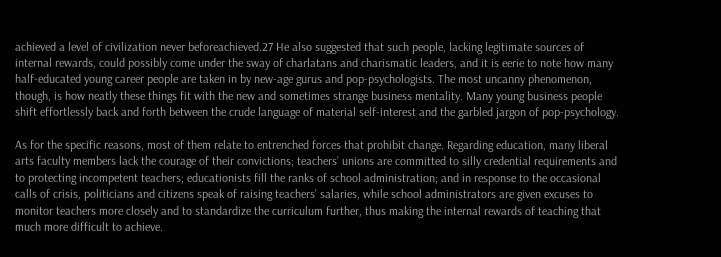achieved a level of civilization never beforeachieved.27 He also suggested that such people, lacking legitimate sources of internal rewards, could possibly come under the sway of charlatans and charismatic leaders, and it is eerie to note how many half-educated young career people are taken in by new-age gurus and pop-psychologists. The most uncanny phenomenon, though, is how neatly these things fit with the new and sometimes strange business mentality. Many young business people shift effortlessly back and forth between the crude language of material self-interest and the garbled jargon of pop-psychology.

As for the specific reasons, most of them relate to entrenched forces that prohibit change. Regarding education, many liberal arts faculty members lack the courage of their convictions; teachers’ unions are committed to silly credential requirements and to protecting incompetent teachers; educationists fill the ranks of school administration; and in response to the occasional calls of crisis, politicians and citizens speak of raising teachers’ salaries, while school administrators are given excuses to monitor teachers more closely and to standardize the curriculum further, thus making the internal rewards of teaching that much more difficult to achieve.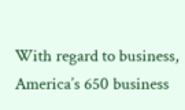With regard to business, America’s 650 business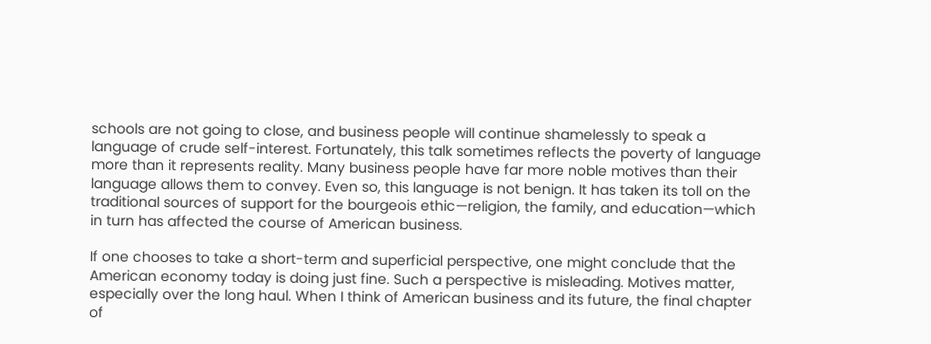schools are not going to close, and business people will continue shamelessly to speak a language of crude self-interest. Fortunately, this talk sometimes reflects the poverty of language more than it represents reality. Many business people have far more noble motives than their language allows them to convey. Even so, this language is not benign. It has taken its toll on the traditional sources of support for the bourgeois ethic—religion, the family, and education—which in turn has affected the course of American business.

If one chooses to take a short-term and superficial perspective, one might conclude that the American economy today is doing just fine. Such a perspective is misleading. Motives matter, especially over the long haul. When I think of American business and its future, the final chapter of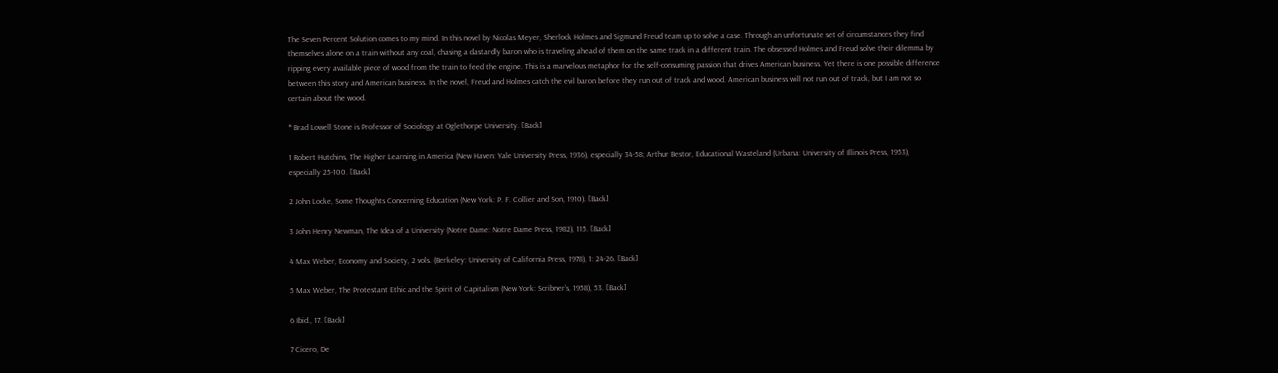The Seven Percent Solution comes to my mind. In this novel by Nicolas Meyer, Sherlock Holmes and Sigmund Freud team up to solve a case. Through an unfortunate set of circumstances they find themselves alone on a train without any coal, chasing a dastardly baron who is traveling ahead of them on the same track in a different train. The obsessed Holmes and Freud solve their dilemma by ripping every available piece of wood from the train to feed the engine. This is a marvelous metaphor for the self-consuming passion that drives American business. Yet there is one possible difference between this story and American business. In the novel, Freud and Holmes catch the evil baron before they run out of track and wood. American business will not run out of track, but I am not so certain about the wood.

* Brad Lowell Stone is Professor of Sociology at Oglethorpe University. [Back]

1 Robert Hutchins, The Higher Learning in America (New Haven: Yale University Press, 1936), especially 34-58; Arthur Bestor, Educational Wasteland (Urbana: University of Illinois Press, 1953), especially 25-100. [Back]

2 John Locke, Some Thoughts Concerning Education (New York: P. F. Collier and Son, 1910). [Back]

3 John Henry Newman, The Idea of a University (Notre Dame: Notre Dame Press, 1982), 115. [Back]

4 Max Weber, Economy and Society, 2 vols. (Berkeley: University of California Press, 1978), 1: 24-26. [Back]

5 Max Weber, The Protestant Ethic and the Spirit of Capitalism (New York: Scribner’s, 1958), 53. [Back]

6 Ibid., 17. [Back]

7 Cicero, De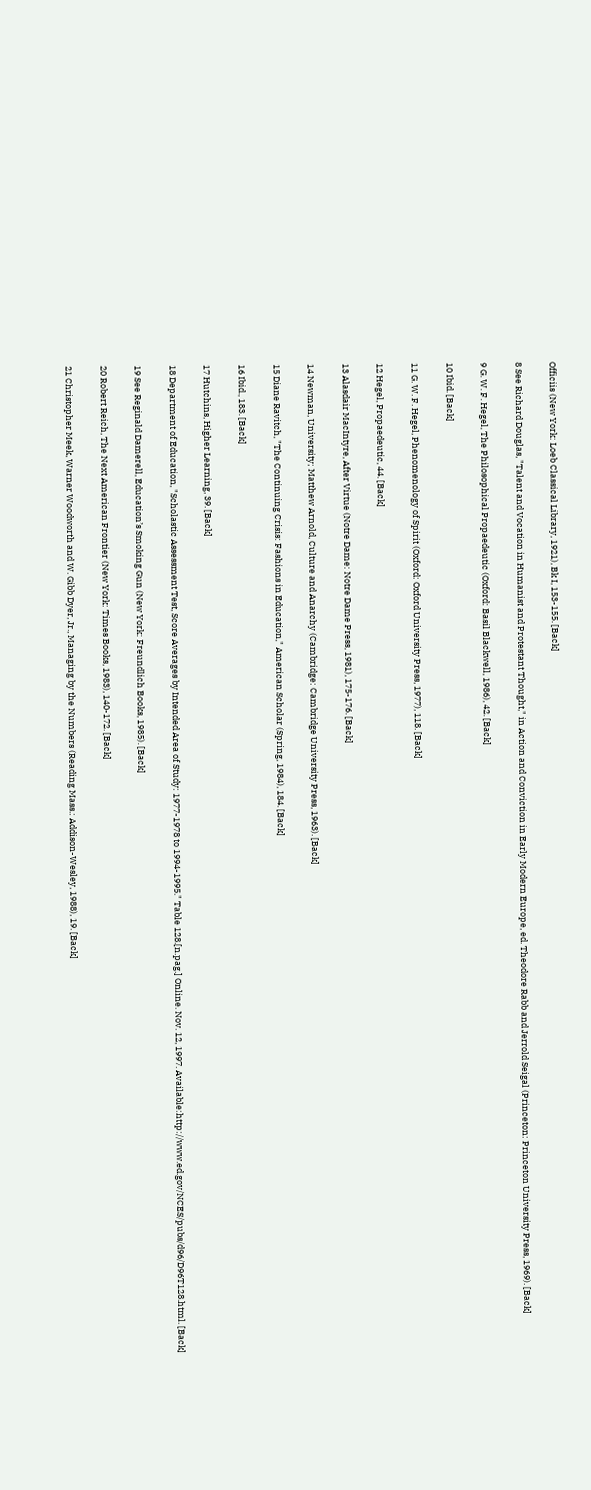Officiis (New York: Loeb Classical Library, 1921), Bk I, 153-155. [Back]

8 See Richard Douglas, "Talent and Vocation in Humanist and Protestant Thought," in Action and Conviction in Early Modern Europe, ed. Theodore Rabb and Jerrold Seigal (Princeton: Princeton University Press, 1969). [Back]

9 G. W. F. Hegel, The Philosophical Propaedeutic (Oxford: Basil Blackwell, 1986), 42. [Back]

10 Ibid. [Back]

11 G. W. F. Hegel, Phenomenology of Spirit (Oxford: Oxford University Press, 1977), 118. [Back]

12 Hegel, Propaedeutic, 44. [Back]

13 Alasdair MacIntyre, After Virtue (Notre Dame: Notre Dame Press, 1981), 175-176. [Back]

14 Newman, University; Matthew Arnold, Culture and Anarchy (Cambridge: Cambridge University Press, 1963). [Back]

15 Diane Ravitch, "The Continuing Crisis: Fashions in Education," American Scholar (Spring, 1984), 184. [Back]

16 Ibid., 183. [Back]

17 Hutchins, Higher Learning, 39. [Back]

18 Department of Education, "Scholastic Assessment Test, Score Averages by Intended Area of Study: 1977-1978 to 1994-1995." Table 128.[n.pag.] Online. Nov. 12, 1997. Available:http://www.ed.gov/NCES/pubs/d96/D96T128.html. [Back]

19 See Reginald Damerell, Education’s Smoking Gun (New York: Freundlich Books, 1985). [Back]

20 Robert Reich, The Next American Frontier (New York: Times Books, 1983), 140-172. [Back]

21 Christopher Meek, Warner Woodworth and W. Gibb Dyer, Jr., Managing by the Numbers (Reading Mass.: Addison-Wesley, 1988), 19. [Back]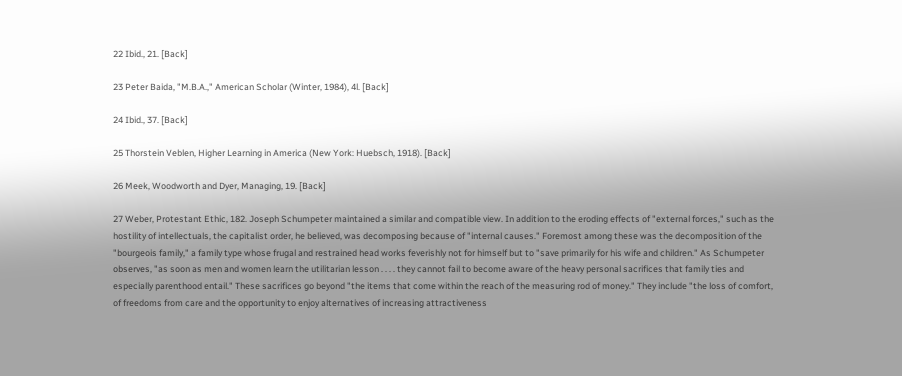22 Ibid., 21. [Back]

23 Peter Baida, "M.B.A.," American Scholar (Winter, 1984), 4l. [Back]

24 Ibid., 37. [Back]

25 Thorstein Veblen, Higher Learning in America (New York: Huebsch, 1918). [Back]

26 Meek, Woodworth and Dyer, Managing, 19. [Back]

27 Weber, Protestant Ethic, 182. Joseph Schumpeter maintained a similar and compatible view. In addition to the eroding effects of "external forces," such as the hostility of intellectuals, the capitalist order, he believed, was decomposing because of "internal causes." Foremost among these was the decomposition of the "bourgeois family," a family type whose frugal and restrained head works feverishly not for himself but to "save primarily for his wife and children." As Schumpeter observes, "as soon as men and women learn the utilitarian lesson . . . . they cannot fail to become aware of the heavy personal sacrifices that family ties and especially parenthood entail." These sacrifices go beyond "the items that come within the reach of the measuring rod of money." They include "the loss of comfort, of freedoms from care and the opportunity to enjoy alternatives of increasing attractiveness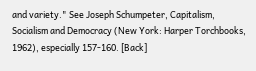and variety." See Joseph Schumpeter, Capitalism, Socialism and Democracy (New York: Harper Torchbooks, 1962), especially 157-160. [Back]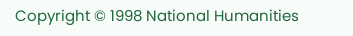Copyright © 1998 National Humanities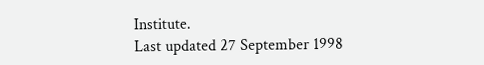Institute.
Last updated 27 September 1998